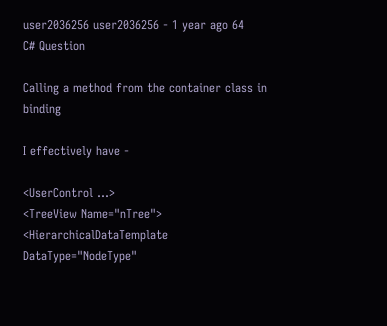user2036256 user2036256 - 1 year ago 64
C# Question

Calling a method from the container class in binding

I effectively have -

<UserControl ...>
<TreeView Name="nTree">
<HierarchicalDataTemplate DataType="NodeType"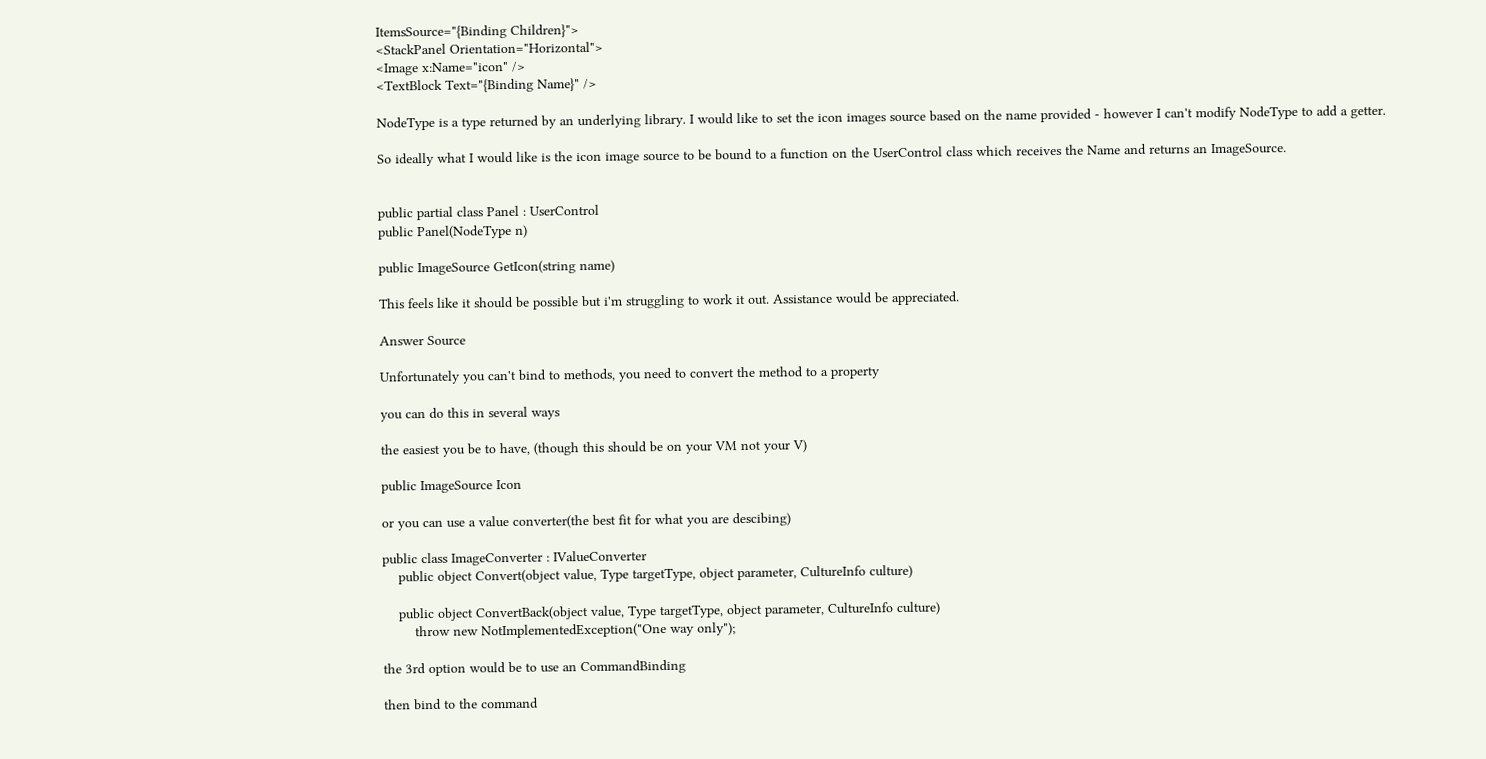ItemsSource="{Binding Children}">
<StackPanel Orientation="Horizontal">
<Image x:Name="icon" />
<TextBlock Text="{Binding Name}" />

NodeType is a type returned by an underlying library. I would like to set the icon images source based on the name provided - however I can't modify NodeType to add a getter.

So ideally what I would like is the icon image source to be bound to a function on the UserControl class which receives the Name and returns an ImageSource.


public partial class Panel : UserControl
public Panel(NodeType n)

public ImageSource GetIcon(string name)

This feels like it should be possible but i'm struggling to work it out. Assistance would be appreciated.

Answer Source

Unfortunately you can't bind to methods, you need to convert the method to a property

you can do this in several ways

the easiest you be to have, (though this should be on your VM not your V)

public ImageSource Icon

or you can use a value converter(the best fit for what you are descibing)

public class ImageConverter : IValueConverter
    public object Convert(object value, Type targetType, object parameter, CultureInfo culture)

    public object ConvertBack(object value, Type targetType, object parameter, CultureInfo culture)
        throw new NotImplementedException("One way only");

the 3rd option would be to use an CommandBinding

then bind to the command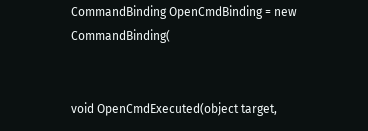CommandBinding OpenCmdBinding = new CommandBinding(


void OpenCmdExecuted(object target,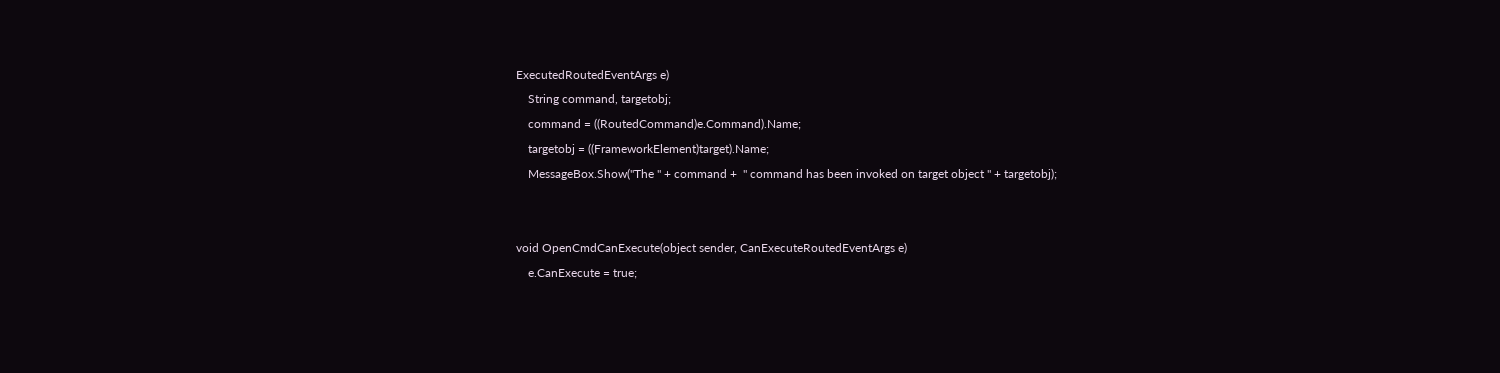ExecutedRoutedEventArgs e)
    String command, targetobj;
    command = ((RoutedCommand)e.Command).Name;
    targetobj = ((FrameworkElement)target).Name;
    MessageBox.Show("The " + command +  " command has been invoked on target object " + targetobj);


void OpenCmdCanExecute(object sender, CanExecuteRoutedEventArgs e)
    e.CanExecute = true;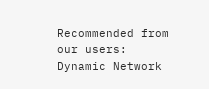Recommended from our users: Dynamic Network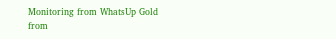Monitoring from WhatsUp Gold from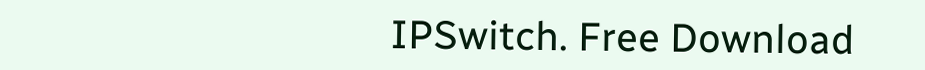IPSwitch. Free Download